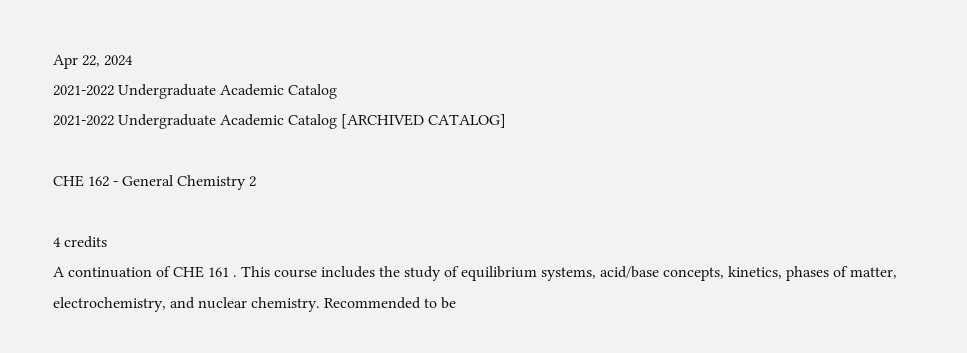Apr 22, 2024
2021-2022 Undergraduate Academic Catalog
2021-2022 Undergraduate Academic Catalog [ARCHIVED CATALOG]

CHE 162 - General Chemistry 2

4 credits
A continuation of CHE 161 . This course includes the study of equilibrium systems, acid/base concepts, kinetics, phases of matter, electrochemistry, and nuclear chemistry. Recommended to be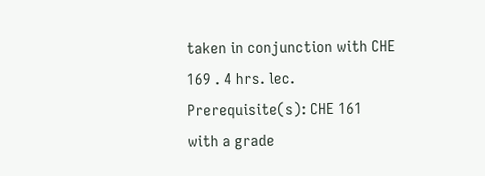taken in conjunction with CHE 169 . 4 hrs. lec.
Prerequisite(s): CHE 161  with a grade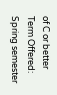of C or better
Term Offered: Spring semester